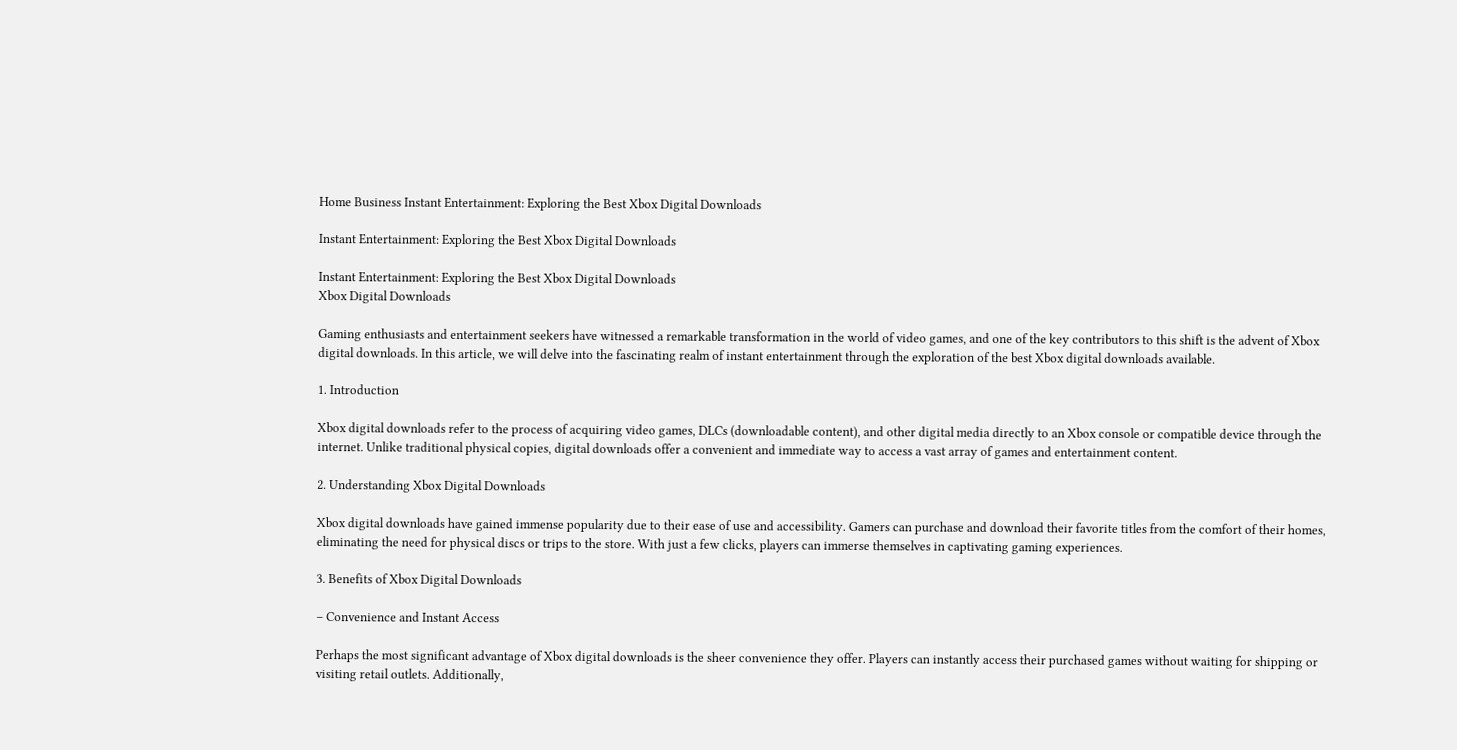Home Business Instant Entertainment: Exploring the Best Xbox Digital Downloads

Instant Entertainment: Exploring the Best Xbox Digital Downloads

Instant Entertainment: Exploring the Best Xbox Digital Downloads
Xbox Digital Downloads

Gaming enthusiasts and entertainment seekers have witnessed a remarkable transformation in the world of video games, and one of the key contributors to this shift is the advent of Xbox digital downloads. In this article, we will delve into the fascinating realm of instant entertainment through the exploration of the best Xbox digital downloads available.

1. Introduction

Xbox digital downloads refer to the process of acquiring video games, DLCs (downloadable content), and other digital media directly to an Xbox console or compatible device through the internet. Unlike traditional physical copies, digital downloads offer a convenient and immediate way to access a vast array of games and entertainment content.

2. Understanding Xbox Digital Downloads

Xbox digital downloads have gained immense popularity due to their ease of use and accessibility. Gamers can purchase and download their favorite titles from the comfort of their homes, eliminating the need for physical discs or trips to the store. With just a few clicks, players can immerse themselves in captivating gaming experiences.

3. Benefits of Xbox Digital Downloads

– Convenience and Instant Access

Perhaps the most significant advantage of Xbox digital downloads is the sheer convenience they offer. Players can instantly access their purchased games without waiting for shipping or visiting retail outlets. Additionally,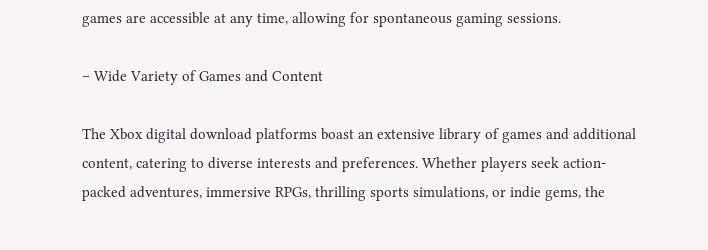games are accessible at any time, allowing for spontaneous gaming sessions.

– Wide Variety of Games and Content

The Xbox digital download platforms boast an extensive library of games and additional content, catering to diverse interests and preferences. Whether players seek action-packed adventures, immersive RPGs, thrilling sports simulations, or indie gems, the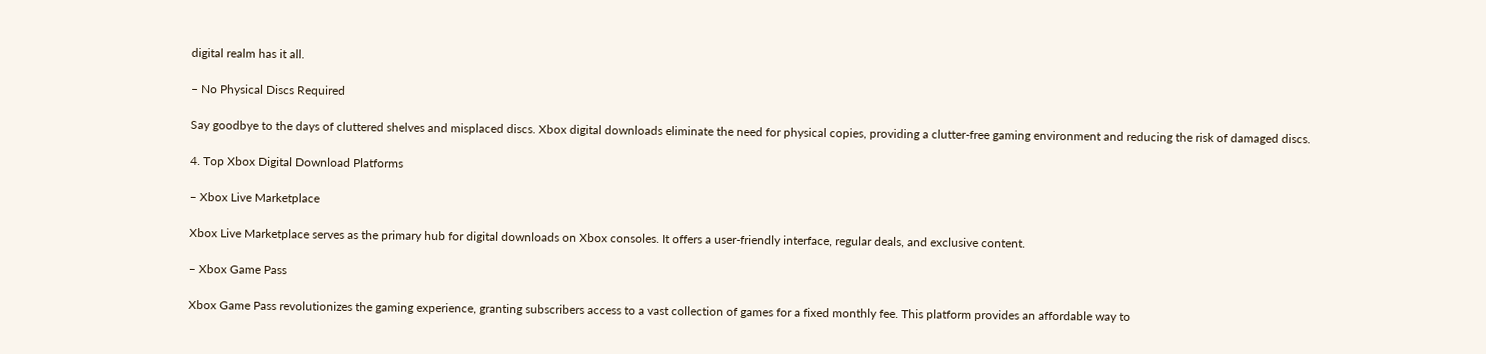digital realm has it all.

– No Physical Discs Required

Say goodbye to the days of cluttered shelves and misplaced discs. Xbox digital downloads eliminate the need for physical copies, providing a clutter-free gaming environment and reducing the risk of damaged discs.

4. Top Xbox Digital Download Platforms

– Xbox Live Marketplace

Xbox Live Marketplace serves as the primary hub for digital downloads on Xbox consoles. It offers a user-friendly interface, regular deals, and exclusive content.

– Xbox Game Pass

Xbox Game Pass revolutionizes the gaming experience, granting subscribers access to a vast collection of games for a fixed monthly fee. This platform provides an affordable way to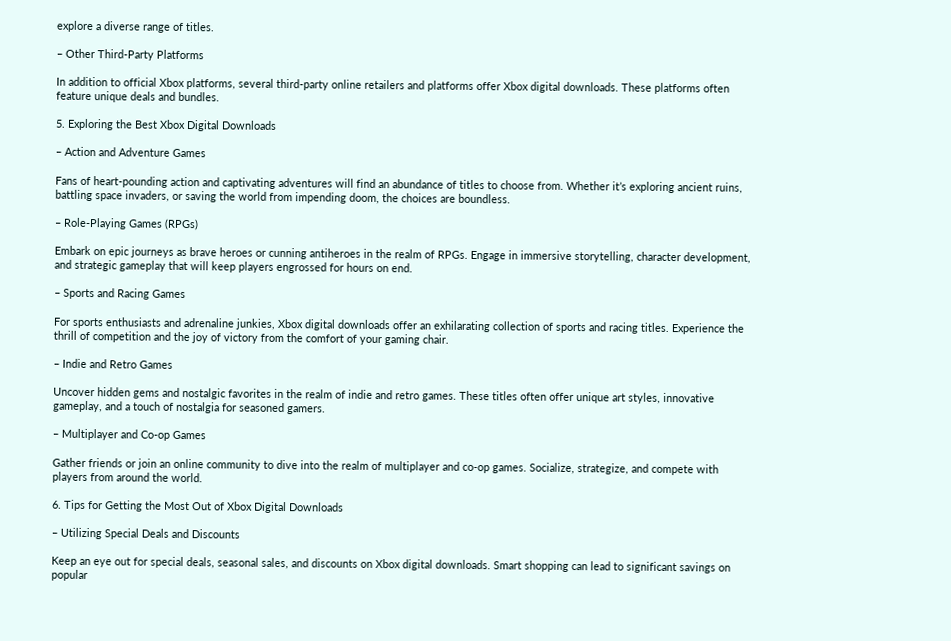explore a diverse range of titles.

– Other Third-Party Platforms

In addition to official Xbox platforms, several third-party online retailers and platforms offer Xbox digital downloads. These platforms often feature unique deals and bundles.

5. Exploring the Best Xbox Digital Downloads

– Action and Adventure Games

Fans of heart-pounding action and captivating adventures will find an abundance of titles to choose from. Whether it’s exploring ancient ruins, battling space invaders, or saving the world from impending doom, the choices are boundless.

– Role-Playing Games (RPGs)

Embark on epic journeys as brave heroes or cunning antiheroes in the realm of RPGs. Engage in immersive storytelling, character development, and strategic gameplay that will keep players engrossed for hours on end.

– Sports and Racing Games

For sports enthusiasts and adrenaline junkies, Xbox digital downloads offer an exhilarating collection of sports and racing titles. Experience the thrill of competition and the joy of victory from the comfort of your gaming chair.

– Indie and Retro Games

Uncover hidden gems and nostalgic favorites in the realm of indie and retro games. These titles often offer unique art styles, innovative gameplay, and a touch of nostalgia for seasoned gamers.

– Multiplayer and Co-op Games

Gather friends or join an online community to dive into the realm of multiplayer and co-op games. Socialize, strategize, and compete with players from around the world.

6. Tips for Getting the Most Out of Xbox Digital Downloads

– Utilizing Special Deals and Discounts

Keep an eye out for special deals, seasonal sales, and discounts on Xbox digital downloads. Smart shopping can lead to significant savings on popular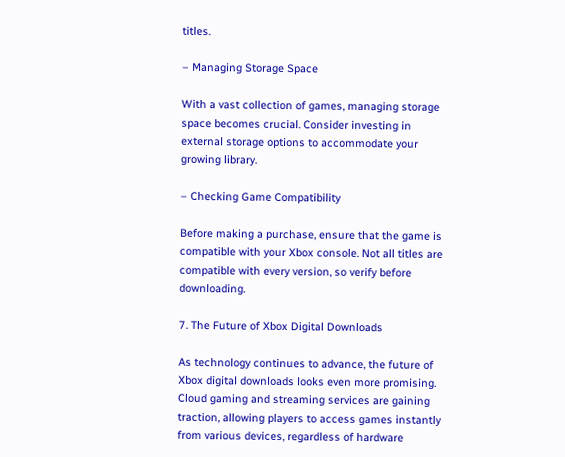titles.

– Managing Storage Space

With a vast collection of games, managing storage space becomes crucial. Consider investing in external storage options to accommodate your growing library.

– Checking Game Compatibility

Before making a purchase, ensure that the game is compatible with your Xbox console. Not all titles are compatible with every version, so verify before downloading.

7. The Future of Xbox Digital Downloads

As technology continues to advance, the future of Xbox digital downloads looks even more promising. Cloud gaming and streaming services are gaining traction, allowing players to access games instantly from various devices, regardless of hardware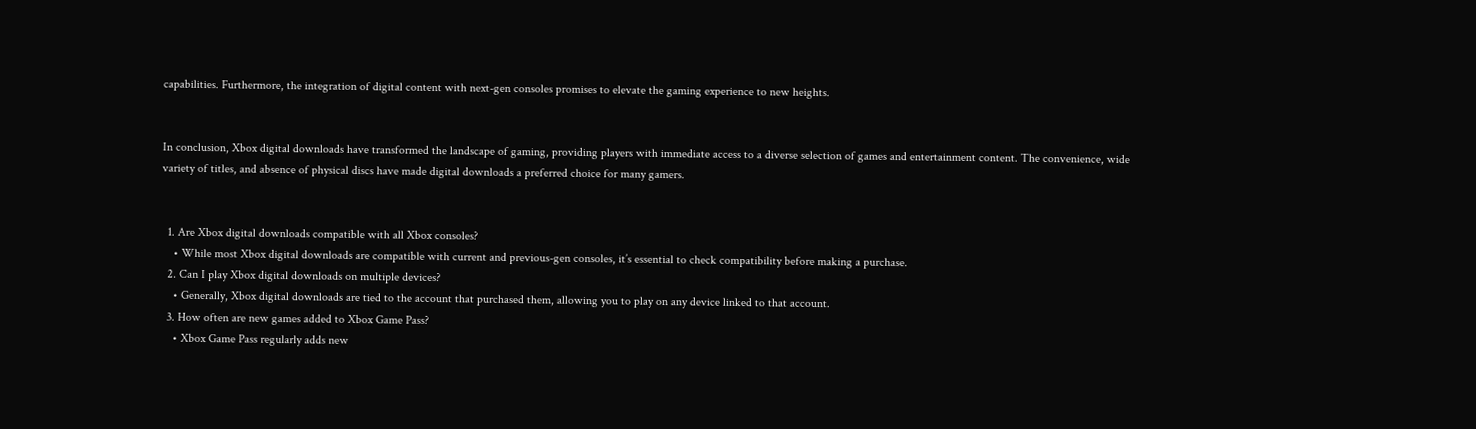capabilities. Furthermore, the integration of digital content with next-gen consoles promises to elevate the gaming experience to new heights.


In conclusion, Xbox digital downloads have transformed the landscape of gaming, providing players with immediate access to a diverse selection of games and entertainment content. The convenience, wide variety of titles, and absence of physical discs have made digital downloads a preferred choice for many gamers.


  1. Are Xbox digital downloads compatible with all Xbox consoles?
    • While most Xbox digital downloads are compatible with current and previous-gen consoles, it’s essential to check compatibility before making a purchase.
  2. Can I play Xbox digital downloads on multiple devices?
    • Generally, Xbox digital downloads are tied to the account that purchased them, allowing you to play on any device linked to that account.
  3. How often are new games added to Xbox Game Pass?
    • Xbox Game Pass regularly adds new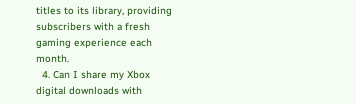titles to its library, providing subscribers with a fresh gaming experience each month.
  4. Can I share my Xbox digital downloads with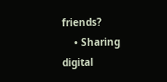friends?
    • Sharing digital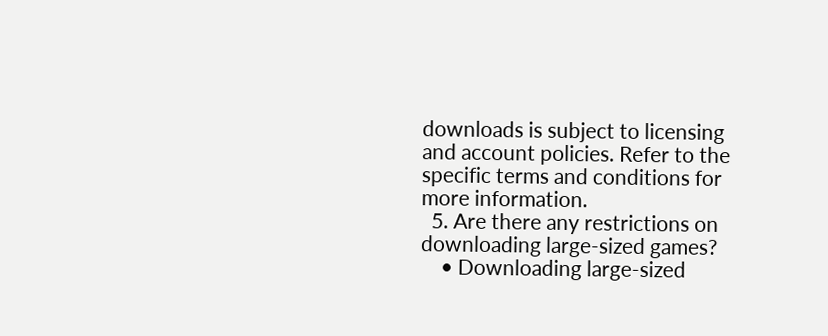downloads is subject to licensing and account policies. Refer to the specific terms and conditions for more information.
  5. Are there any restrictions on downloading large-sized games?
    • Downloading large-sized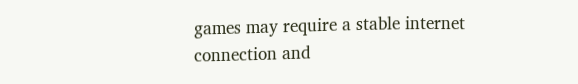games may require a stable internet connection and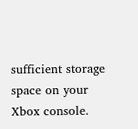sufficient storage space on your Xbox console.